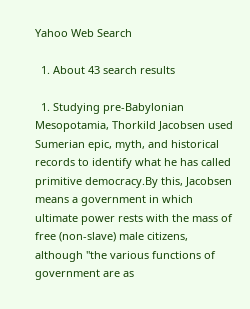Yahoo Web Search

  1. About 43 search results

  1. Studying pre-Babylonian Mesopotamia, Thorkild Jacobsen used Sumerian epic, myth, and historical records to identify what he has called primitive democracy.By this, Jacobsen means a government in which ultimate power rests with the mass of free (non-slave) male citizens, although "the various functions of government are as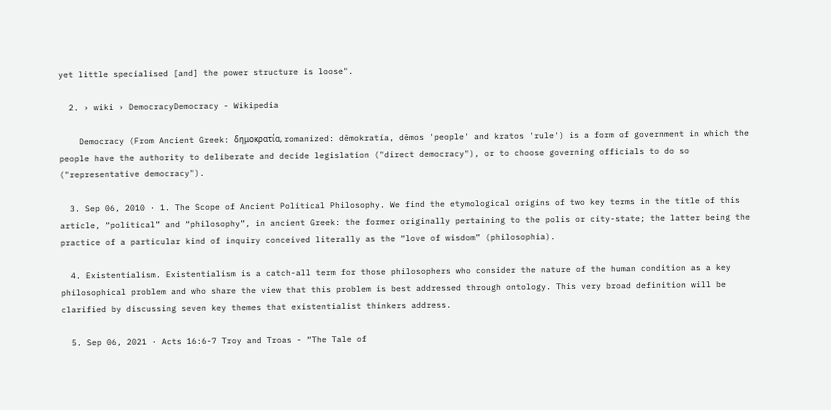yet little specialised [and] the power structure is loose".

  2. › wiki › DemocracyDemocracy - Wikipedia

    Democracy (From Ancient Greek: δημοκρατία, romanized: dēmokratía, dēmos 'people' and kratos 'rule') is a form of government in which the people have the authority to deliberate and decide legislation ("direct democracy"), or to choose governing officials to do so ("representative democracy").

  3. Sep 06, 2010 · 1. The Scope of Ancient Political Philosophy. We find the etymological origins of two key terms in the title of this article, “political” and “philosophy”, in ancient Greek: the former originally pertaining to the polis or city-state; the latter being the practice of a particular kind of inquiry conceived literally as the “love of wisdom” (philosophia).

  4. Existentialism. Existentialism is a catch-all term for those philosophers who consider the nature of the human condition as a key philosophical problem and who share the view that this problem is best addressed through ontology. This very broad definition will be clarified by discussing seven key themes that existentialist thinkers address.

  5. Sep 06, 2021 · Acts 16:6-7 Troy and Troas - “The Tale of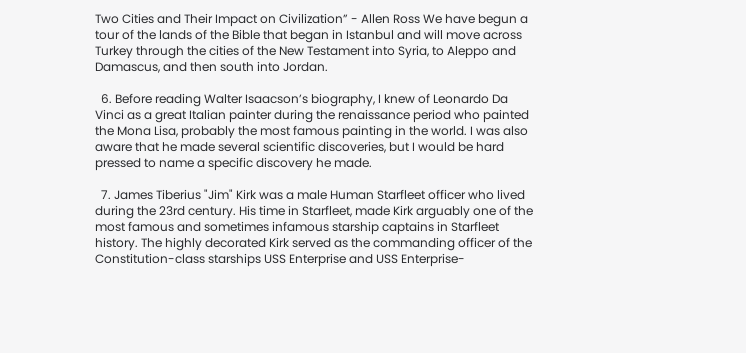Two Cities and Their Impact on Civilization” - Allen Ross We have begun a tour of the lands of the Bible that began in Istanbul and will move across Turkey through the cities of the New Testament into Syria, to Aleppo and Damascus, and then south into Jordan.

  6. Before reading Walter Isaacson’s biography, I knew of Leonardo Da Vinci as a great Italian painter during the renaissance period who painted the Mona Lisa, probably the most famous painting in the world. I was also aware that he made several scientific discoveries, but I would be hard pressed to name a specific discovery he made.

  7. James Tiberius "Jim" Kirk was a male Human Starfleet officer who lived during the 23rd century. His time in Starfleet, made Kirk arguably one of the most famous and sometimes infamous starship captains in Starfleet history. The highly decorated Kirk served as the commanding officer of the Constitution-class starships USS Enterprise and USS Enterprise-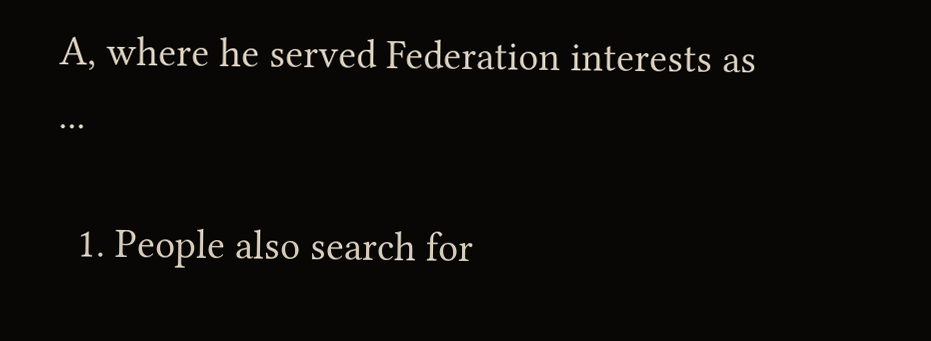A, where he served Federation interests as ...

  1. People also search for